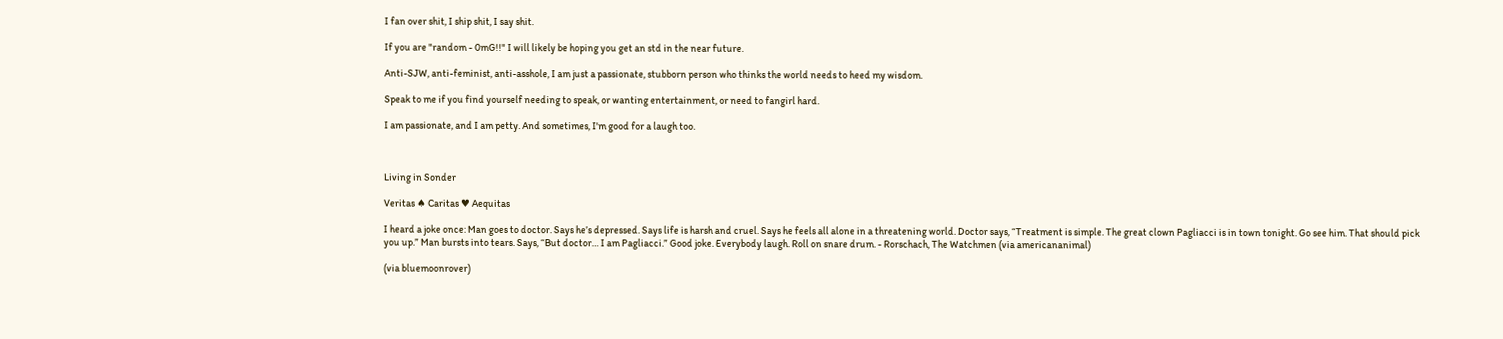I fan over shit, I ship shit, I say shit.

If you are "random - 0mG!!" I will likely be hoping you get an std in the near future.

Anti-SJW, anti-feminist, anti-asshole, I am just a passionate, stubborn person who thinks the world needs to heed my wisdom.

Speak to me if you find yourself needing to speak, or wanting entertainment, or need to fangirl hard.

I am passionate, and I am petty. And sometimes, I'm good for a laugh too.



Living in Sonder

Veritas ♠ Caritas ♥ Aequitas

I heard a joke once: Man goes to doctor. Says he’s depressed. Says life is harsh and cruel. Says he feels all alone in a threatening world. Doctor says, “Treatment is simple. The great clown Pagliacci is in town tonight. Go see him. That should pick you up.” Man bursts into tears. Says, “But doctor… I am Pagliacci.” Good joke. Everybody laugh. Roll on snare drum. - Rorschach, The Watchmen (via americananimal)

(via bluemoonrover)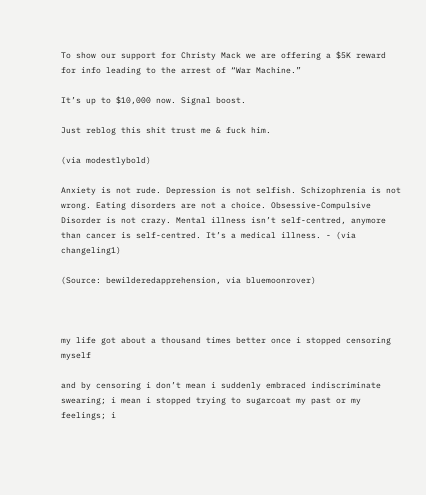To show our support for Christy Mack we are offering a $5K reward for info leading to the arrest of “War Machine.”

It’s up to $10,000 now. Signal boost.

Just reblog this shit trust me & fuck him.

(via modestlybold)

Anxiety is not rude. Depression is not selfish. Schizophrenia is not wrong. Eating disorders are not a choice. Obsessive-Compulsive Disorder is not crazy. Mental illness isn’t self-centred, anymore than cancer is self-centred. It’s a medical illness. - (via changeling1)

(Source: bewilderedapprehension, via bluemoonrover)



my life got about a thousand times better once i stopped censoring myself

and by censoring i don’t mean i suddenly embraced indiscriminate swearing; i mean i stopped trying to sugarcoat my past or my feelings; i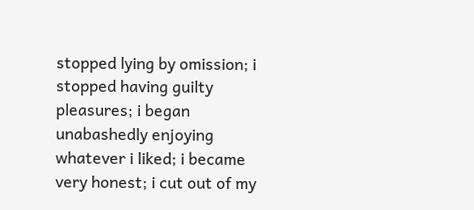stopped lying by omission; i stopped having guilty pleasures; i began unabashedly enjoying whatever i liked; i became very honest; i cut out of my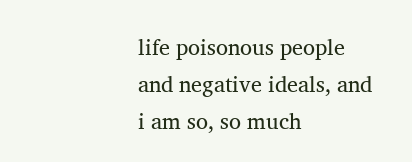life poisonous people and negative ideals, and i am so, so much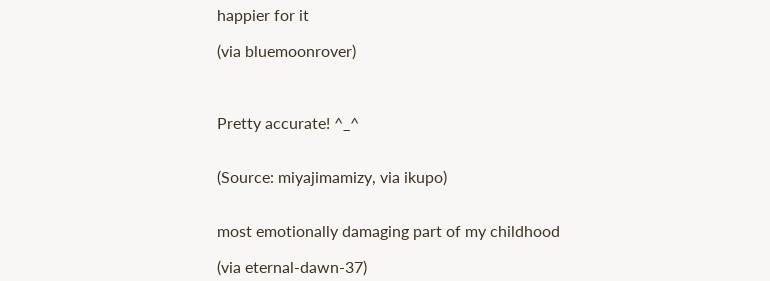happier for it

(via bluemoonrover)



Pretty accurate! ^_^


(Source: miyajimamizy, via ikupo)


most emotionally damaging part of my childhood

(via eternal-dawn-37)